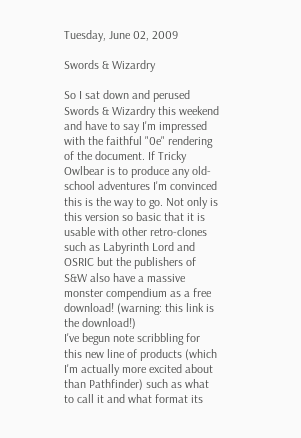Tuesday, June 02, 2009

Swords & Wizardry

So I sat down and perused Swords & Wizardry this weekend and have to say I'm impressed with the faithful "0e" rendering of the document. If Tricky Owlbear is to produce any old-school adventures I'm convinced this is the way to go. Not only is this version so basic that it is usable with other retro-clones such as Labyrinth Lord and OSRIC but the publishers of S&W also have a massive monster compendium as a free download! (warning: this link is the download!)
I've begun note scribbling for this new line of products (which I'm actually more excited about than Pathfinder) such as what to call it and what format its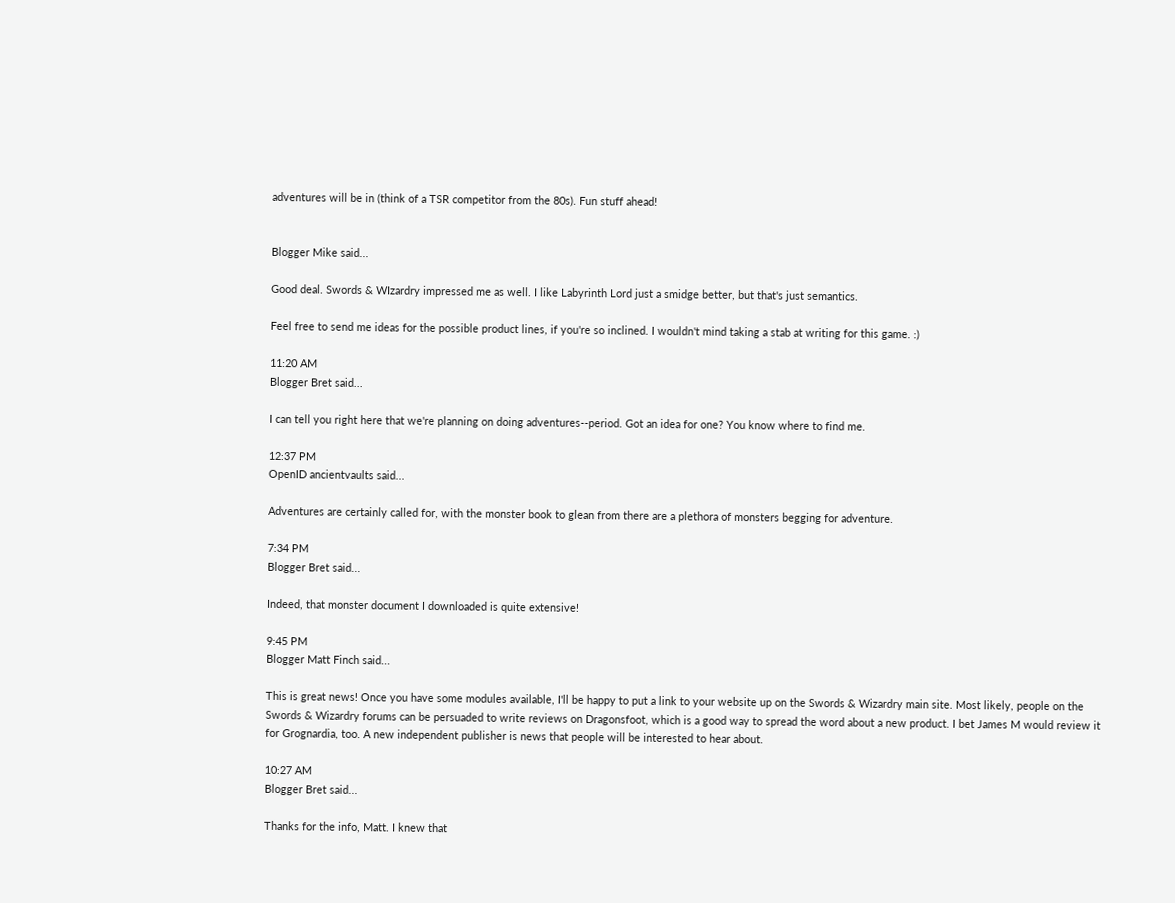adventures will be in (think of a TSR competitor from the 80s). Fun stuff ahead!


Blogger Mike said...

Good deal. Swords & WIzardry impressed me as well. I like Labyrinth Lord just a smidge better, but that's just semantics.

Feel free to send me ideas for the possible product lines, if you're so inclined. I wouldn't mind taking a stab at writing for this game. :)

11:20 AM
Blogger Bret said...

I can tell you right here that we're planning on doing adventures--period. Got an idea for one? You know where to find me.

12:37 PM
OpenID ancientvaults said...

Adventures are certainly called for, with the monster book to glean from there are a plethora of monsters begging for adventure.

7:34 PM
Blogger Bret said...

Indeed, that monster document I downloaded is quite extensive!

9:45 PM
Blogger Matt Finch said...

This is great news! Once you have some modules available, I'll be happy to put a link to your website up on the Swords & Wizardry main site. Most likely, people on the Swords & Wizardry forums can be persuaded to write reviews on Dragonsfoot, which is a good way to spread the word about a new product. I bet James M would review it for Grognardia, too. A new independent publisher is news that people will be interested to hear about.

10:27 AM
Blogger Bret said...

Thanks for the info, Matt. I knew that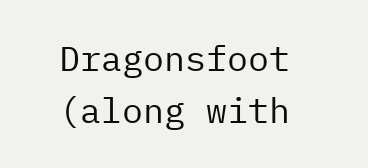Dragonsfoot (along with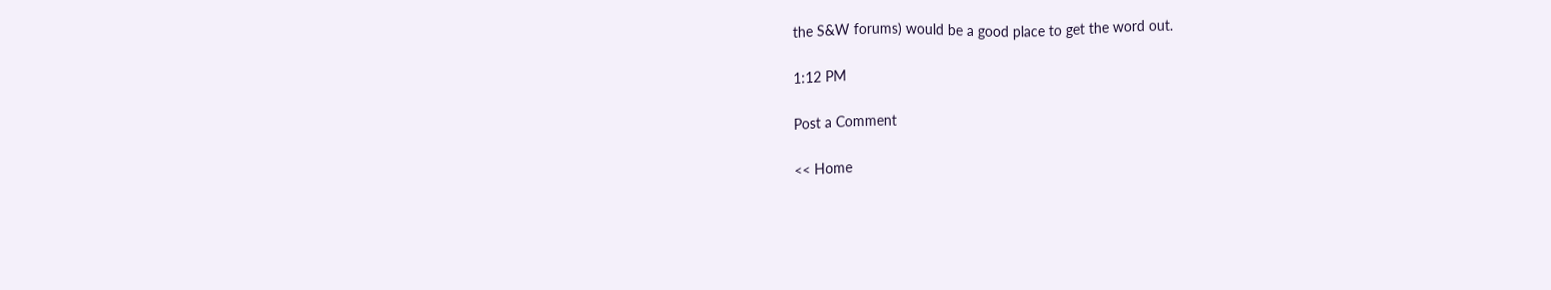the S&W forums) would be a good place to get the word out.

1:12 PM

Post a Comment

<< Home